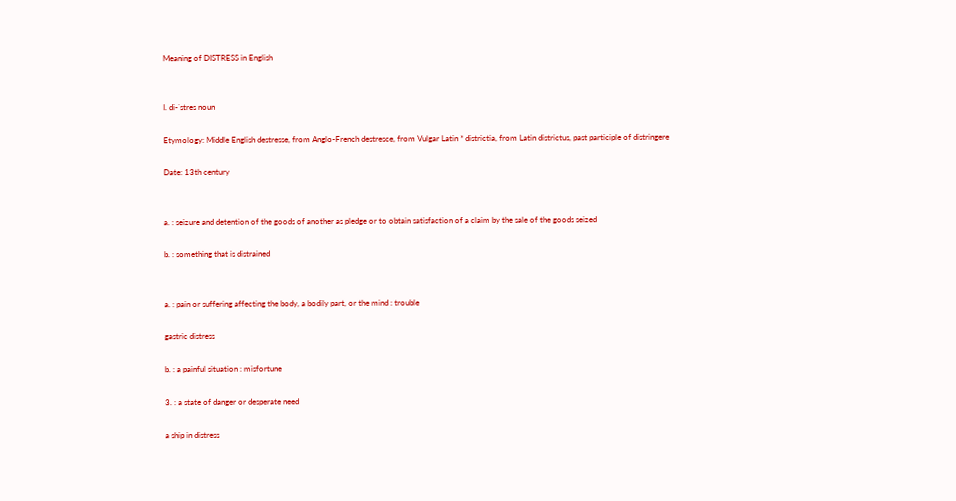Meaning of DISTRESS in English


I. di-ˈstres noun

Etymology: Middle English destresse, from Anglo-French destresce, from Vulgar Latin * districtia, from Latin districtus, past participle of distringere

Date: 13th century


a. : seizure and detention of the goods of another as pledge or to obtain satisfaction of a claim by the sale of the goods seized

b. : something that is distrained


a. : pain or suffering affecting the body, a bodily part, or the mind : trouble

gastric distress

b. : a painful situation : misfortune

3. : a state of danger or desperate need

a ship in distress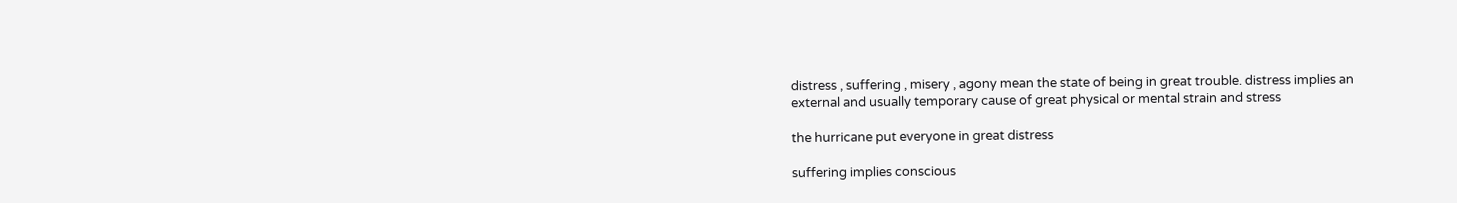distress , suffering , misery , agony mean the state of being in great trouble. distress implies an external and usually temporary cause of great physical or mental strain and stress

the hurricane put everyone in great distress

suffering implies conscious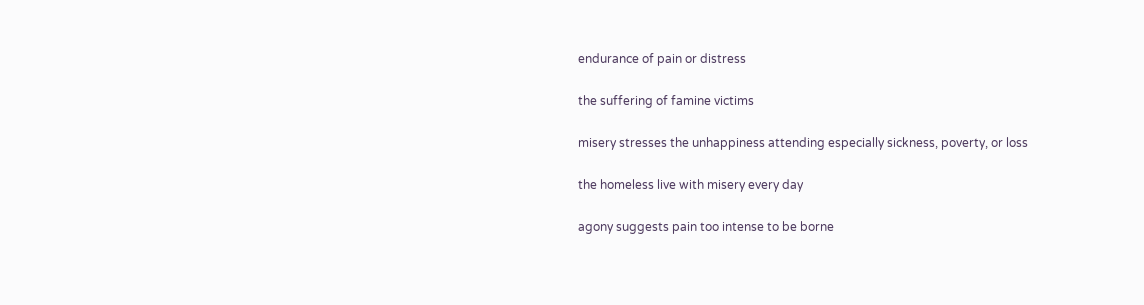endurance of pain or distress

the suffering of famine victims

misery stresses the unhappiness attending especially sickness, poverty, or loss

the homeless live with misery every day

agony suggests pain too intense to be borne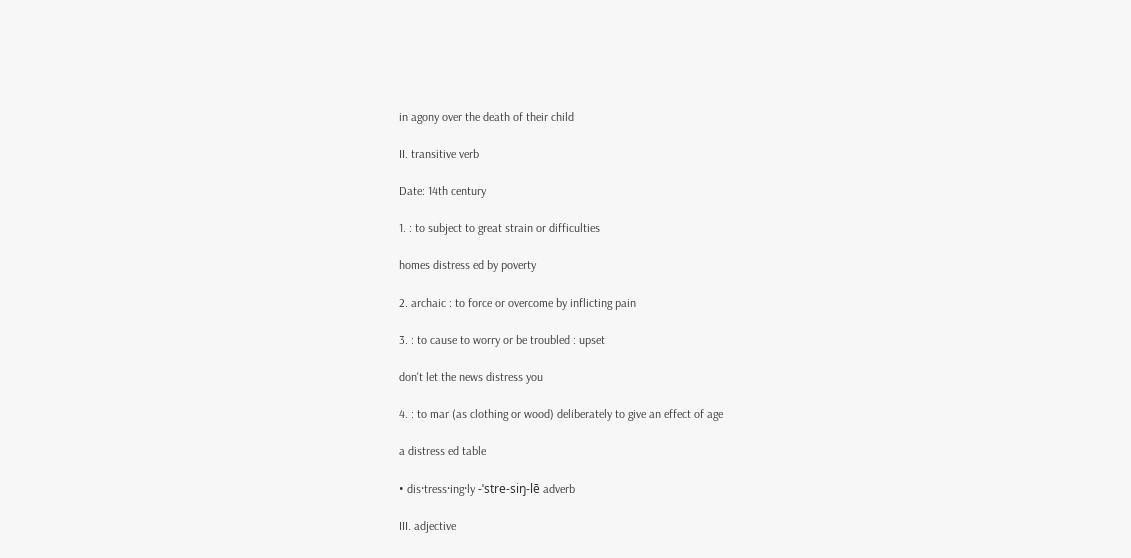in agony over the death of their child

II. transitive verb

Date: 14th century

1. : to subject to great strain or difficulties

homes distress ed by poverty

2. archaic : to force or overcome by inflicting pain

3. : to cause to worry or be troubled : upset

don't let the news distress you

4. : to mar (as clothing or wood) deliberately to give an effect of age

a distress ed table

• dis·tress·ing·ly -ˈstre-siŋ-lē adverb

III. adjective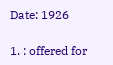Date: 1926

1. : offered for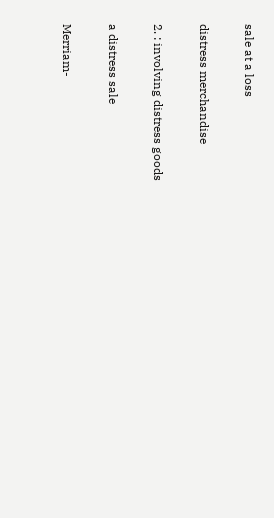sale at a loss

distress merchandise

2. : involving distress goods

a distress sale

Merriam-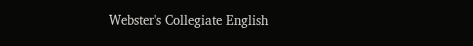Webster's Collegiate English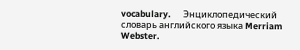vocabulary.      Энциклопедический словарь английского языка Merriam Webster.